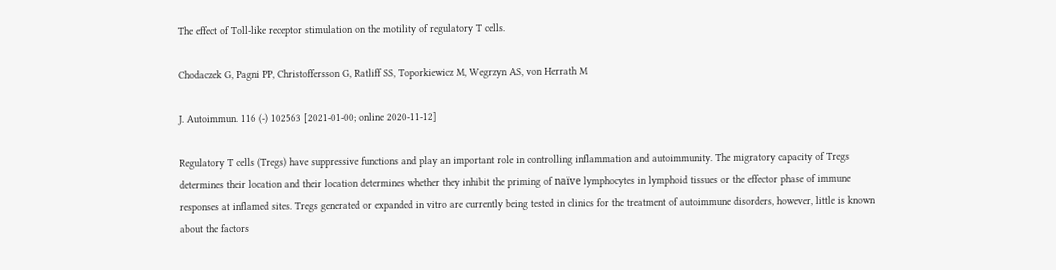The effect of Toll-like receptor stimulation on the motility of regulatory T cells.

Chodaczek G, Pagni PP, Christoffersson G, Ratliff SS, Toporkiewicz M, Wegrzyn AS, von Herrath M

J. Autoimmun. 116 (-) 102563 [2021-01-00; online 2020-11-12]

Regulatory T cells (Tregs) have suppressive functions and play an important role in controlling inflammation and autoimmunity. The migratory capacity of Tregs determines their location and their location determines whether they inhibit the priming of naïve lymphocytes in lymphoid tissues or the effector phase of immune responses at inflamed sites. Tregs generated or expanded in vitro are currently being tested in clinics for the treatment of autoimmune disorders, however, little is known about the factors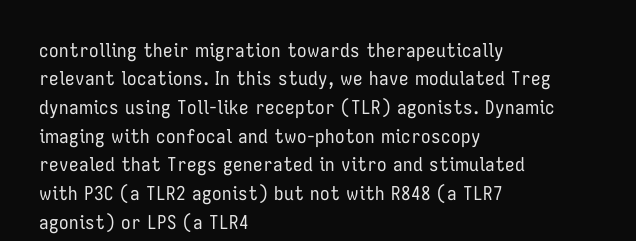controlling their migration towards therapeutically relevant locations. In this study, we have modulated Treg dynamics using Toll-like receptor (TLR) agonists. Dynamic imaging with confocal and two-photon microscopy revealed that Tregs generated in vitro and stimulated with P3C (a TLR2 agonist) but not with R848 (a TLR7 agonist) or LPS (a TLR4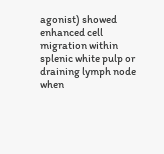agonist) showed enhanced cell migration within splenic white pulp or draining lymph node when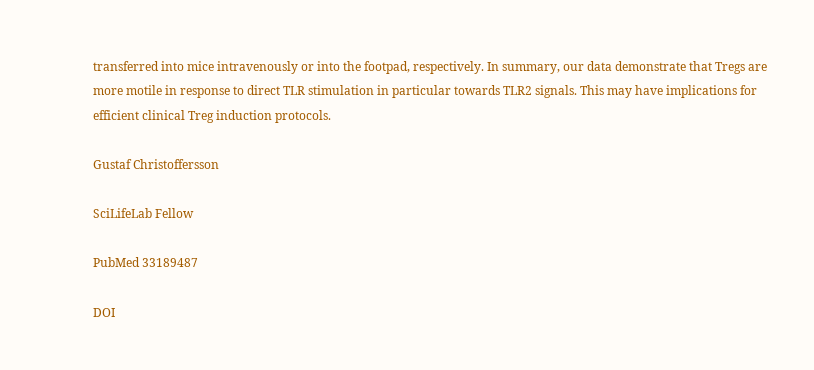transferred into mice intravenously or into the footpad, respectively. In summary, our data demonstrate that Tregs are more motile in response to direct TLR stimulation in particular towards TLR2 signals. This may have implications for efficient clinical Treg induction protocols.

Gustaf Christoffersson

SciLifeLab Fellow

PubMed 33189487

DOI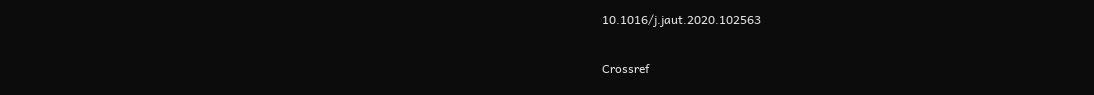10.1016/j.jaut.2020.102563

Crossref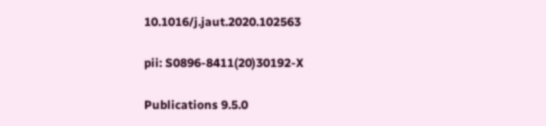10.1016/j.jaut.2020.102563

pii: S0896-8411(20)30192-X

Publications 9.5.0